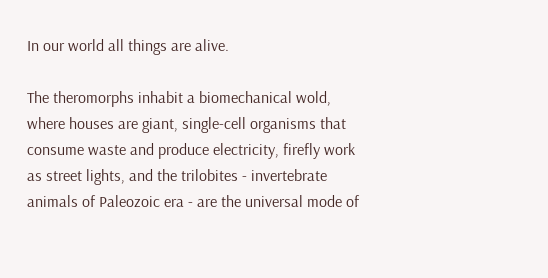In our world all things are alive.

The theromorphs inhabit a biomechanical wold, where houses are giant, single-cell organisms that consume waste and produce electricity, firefly work as street lights, and the trilobites - invertebrate animals of Paleozoic era - are the universal mode of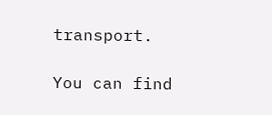transport.

You can find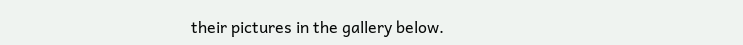their pictures in the gallery below.